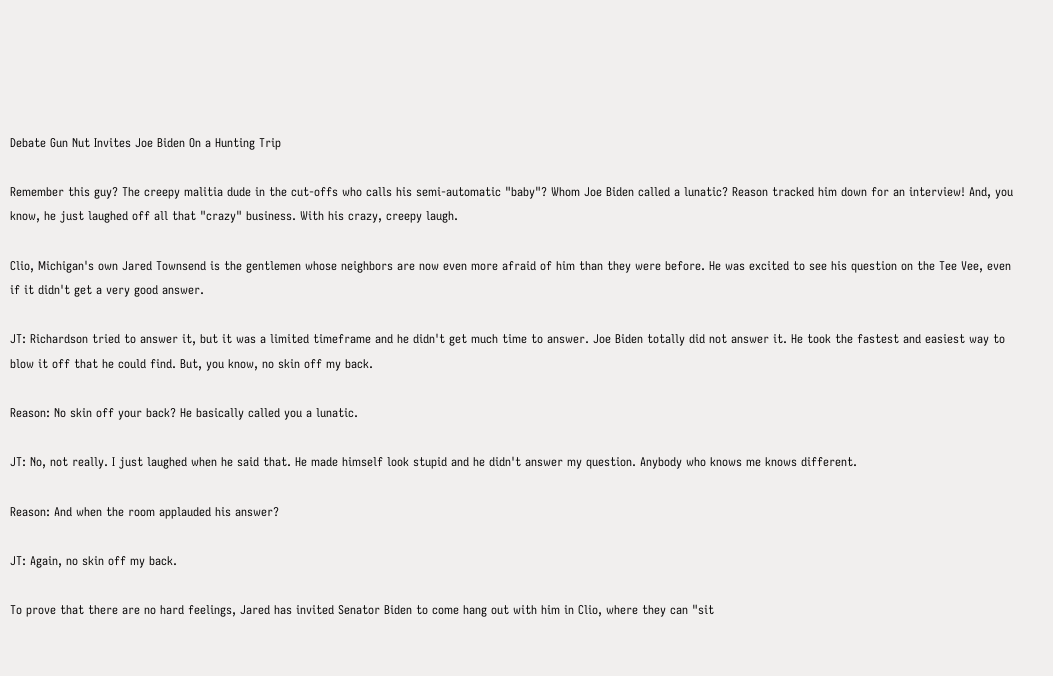Debate Gun Nut Invites Joe Biden On a Hunting Trip

Remember this guy? The creepy malitia dude in the cut-offs who calls his semi-automatic "baby"? Whom Joe Biden called a lunatic? Reason tracked him down for an interview! And, you know, he just laughed off all that "crazy" business. With his crazy, creepy laugh.

Clio, Michigan's own Jared Townsend is the gentlemen whose neighbors are now even more afraid of him than they were before. He was excited to see his question on the Tee Vee, even if it didn't get a very good answer.

JT: Richardson tried to answer it, but it was a limited timeframe and he didn't get much time to answer. Joe Biden totally did not answer it. He took the fastest and easiest way to blow it off that he could find. But, you know, no skin off my back.

Reason: No skin off your back? He basically called you a lunatic.

JT: No, not really. I just laughed when he said that. He made himself look stupid and he didn't answer my question. Anybody who knows me knows different.

Reason: And when the room applauded his answer?

JT: Again, no skin off my back.

To prove that there are no hard feelings, Jared has invited Senator Biden to come hang out with him in Clio, where they can "sit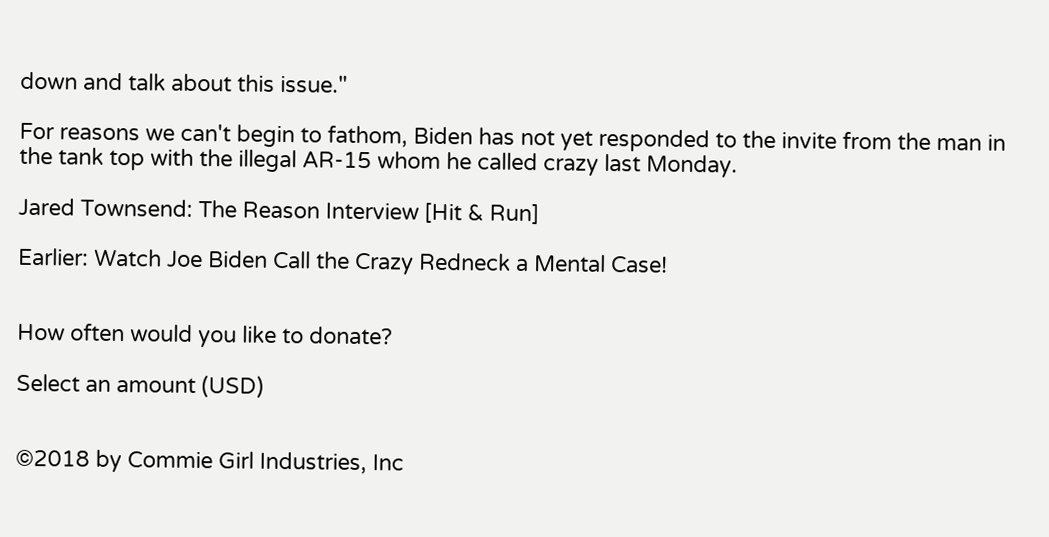down and talk about this issue."

For reasons we can't begin to fathom, Biden has not yet responded to the invite from the man in the tank top with the illegal AR-15 whom he called crazy last Monday.

Jared Townsend: The Reason Interview [Hit & Run]

Earlier: Watch Joe Biden Call the Crazy Redneck a Mental Case!


How often would you like to donate?

Select an amount (USD)


©2018 by Commie Girl Industries, Inc